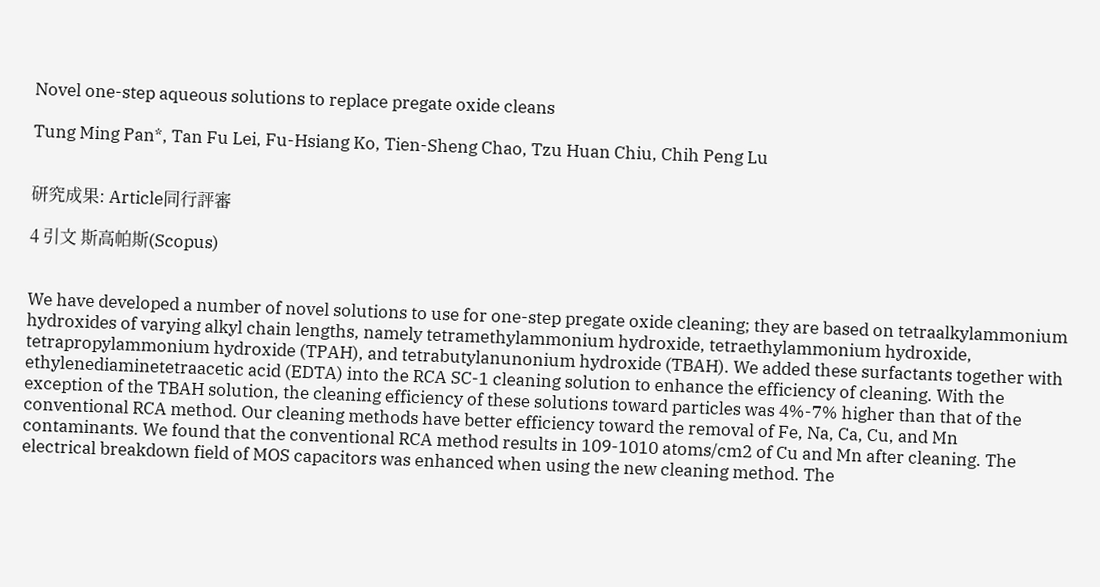Novel one-step aqueous solutions to replace pregate oxide cleans

Tung Ming Pan*, Tan Fu Lei, Fu-Hsiang Ko, Tien-Sheng Chao, Tzu Huan Chiu, Chih Peng Lu


研究成果: Article同行評審

4 引文 斯高帕斯(Scopus)


We have developed a number of novel solutions to use for one-step pregate oxide cleaning; they are based on tetraalkylammonium hydroxides of varying alkyl chain lengths, namely tetramethylammonium hydroxide, tetraethylammonium hydroxide, tetrapropylammonium hydroxide (TPAH), and tetrabutylanunonium hydroxide (TBAH). We added these surfactants together with ethylenediaminetetraacetic acid (EDTA) into the RCA SC-1 cleaning solution to enhance the efficiency of cleaning. With the exception of the TBAH solution, the cleaning efficiency of these solutions toward particles was 4%-7% higher than that of the conventional RCA method. Our cleaning methods have better efficiency toward the removal of Fe, Na, Ca, Cu, and Mn contaminants. We found that the conventional RCA method results in 109-1010 atoms/cm2 of Cu and Mn after cleaning. The electrical breakdown field of MOS capacitors was enhanced when using the new cleaning method. The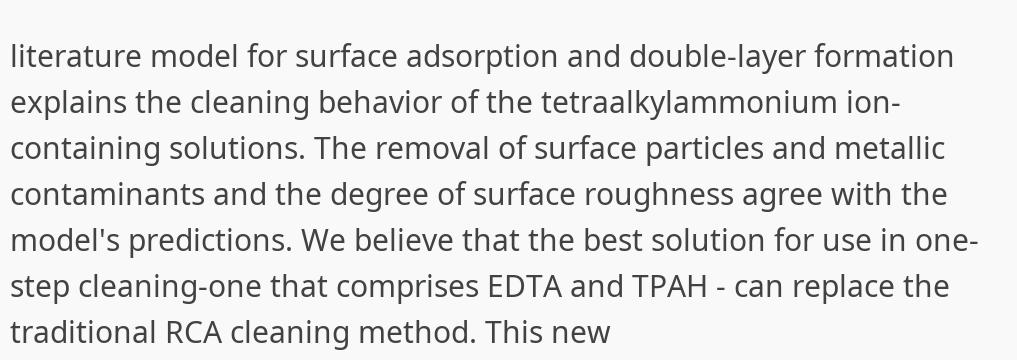literature model for surface adsorption and double-layer formation explains the cleaning behavior of the tetraalkylammonium ion-containing solutions. The removal of surface particles and metallic contaminants and the degree of surface roughness agree with the model's predictions. We believe that the best solution for use in one-step cleaning-one that comprises EDTA and TPAH - can replace the traditional RCA cleaning method. This new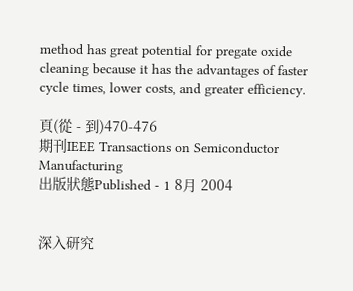method has great potential for pregate oxide cleaning because it has the advantages of faster cycle times, lower costs, and greater efficiency.

頁(從 - 到)470-476
期刊IEEE Transactions on Semiconductor Manufacturing
出版狀態Published - 1 8月 2004


深入研究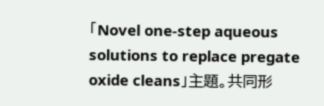「Novel one-step aqueous solutions to replace pregate oxide cleans」主題。共同形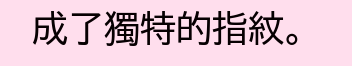成了獨特的指紋。